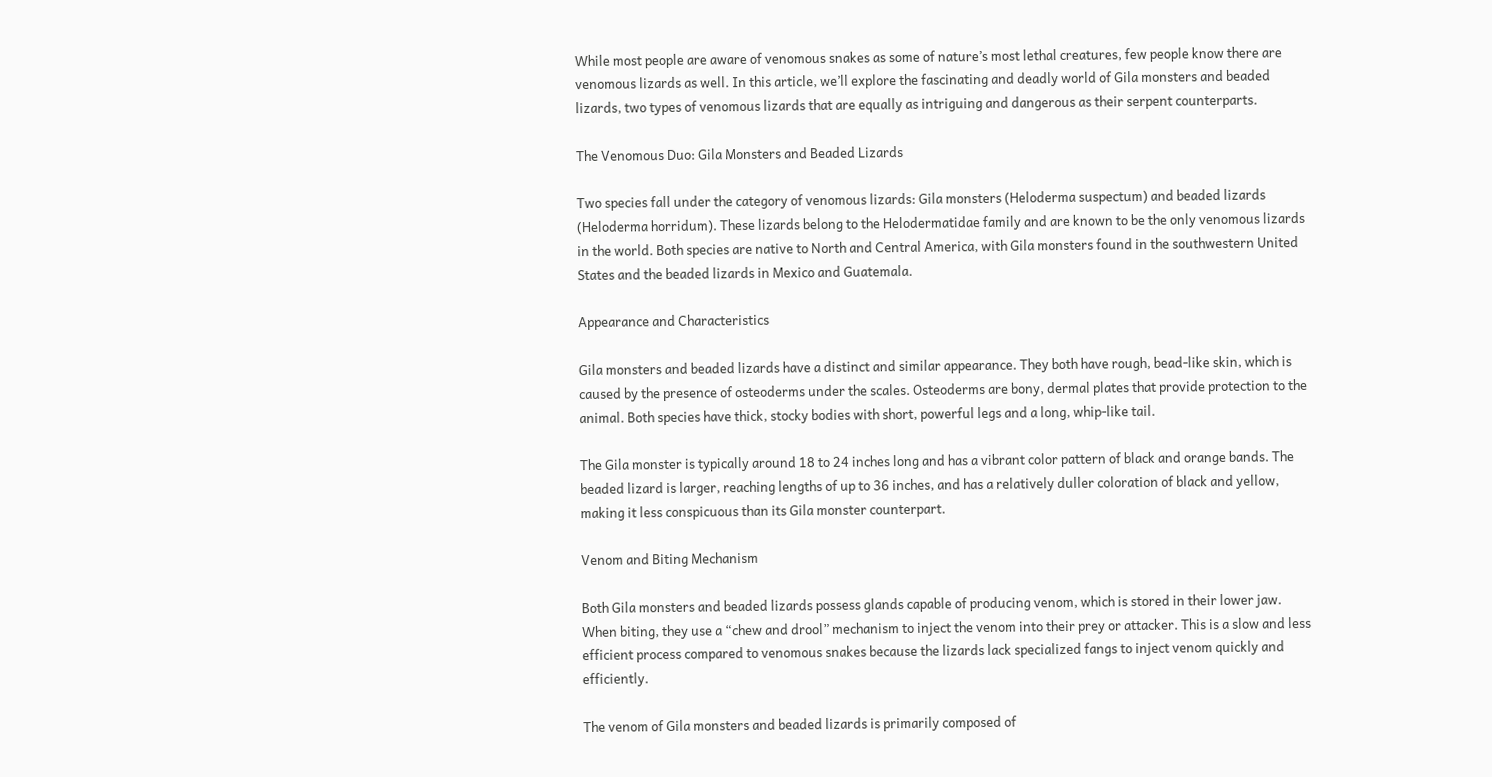While most people are aware of venomous snakes as some of nature’s most lethal creatures, few people know there are venomous lizards as well. In this article, we’ll explore the fascinating and deadly world of Gila monsters and beaded lizards, two types of venomous lizards that are equally as intriguing and dangerous as their serpent counterparts.

The Venomous Duo: Gila Monsters and Beaded Lizards

Two species fall under the category of venomous lizards: Gila monsters (Heloderma suspectum) and beaded lizards (Heloderma horridum). These lizards belong to the Helodermatidae family and are known to be the only venomous lizards in the world. Both species are native to North and Central America, with Gila monsters found in the southwestern United States and the beaded lizards in Mexico and Guatemala.

Appearance and Characteristics

Gila monsters and beaded lizards have a distinct and similar appearance. They both have rough, bead-like skin, which is caused by the presence of osteoderms under the scales. Osteoderms are bony, dermal plates that provide protection to the animal. Both species have thick, stocky bodies with short, powerful legs and a long, whip-like tail.

The Gila monster is typically around 18 to 24 inches long and has a vibrant color pattern of black and orange bands. The beaded lizard is larger, reaching lengths of up to 36 inches, and has a relatively duller coloration of black and yellow, making it less conspicuous than its Gila monster counterpart.

Venom and Biting Mechanism

Both Gila monsters and beaded lizards possess glands capable of producing venom, which is stored in their lower jaw. When biting, they use a “chew and drool” mechanism to inject the venom into their prey or attacker. This is a slow and less efficient process compared to venomous snakes because the lizards lack specialized fangs to inject venom quickly and efficiently.

The venom of Gila monsters and beaded lizards is primarily composed of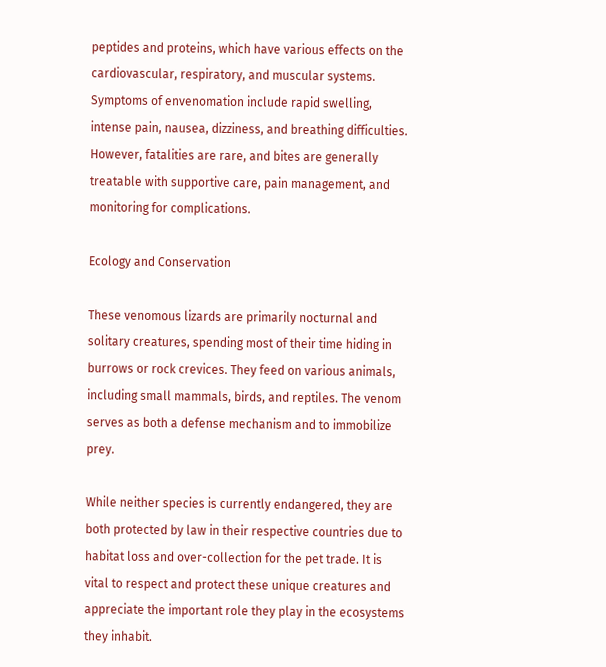peptides and proteins, which have various effects on the cardiovascular, respiratory, and muscular systems. Symptoms of envenomation include rapid swelling, intense pain, nausea, dizziness, and breathing difficulties. However, fatalities are rare, and bites are generally treatable with supportive care, pain management, and monitoring for complications.

Ecology and Conservation

These venomous lizards are primarily nocturnal and solitary creatures, spending most of their time hiding in burrows or rock crevices. They feed on various animals, including small mammals, birds, and reptiles. The venom serves as both a defense mechanism and to immobilize prey.

While neither species is currently endangered, they are both protected by law in their respective countries due to habitat loss and over-collection for the pet trade. It is vital to respect and protect these unique creatures and appreciate the important role they play in the ecosystems they inhabit.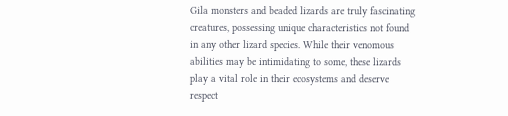Gila monsters and beaded lizards are truly fascinating creatures, possessing unique characteristics not found in any other lizard species. While their venomous abilities may be intimidating to some, these lizards play a vital role in their ecosystems and deserve respect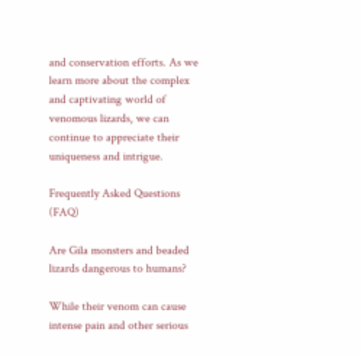and conservation efforts. As we learn more about the complex and captivating world of venomous lizards, we can continue to appreciate their uniqueness and intrigue.

Frequently Asked Questions (FAQ)

Are Gila monsters and beaded lizards dangerous to humans?

While their venom can cause intense pain and other serious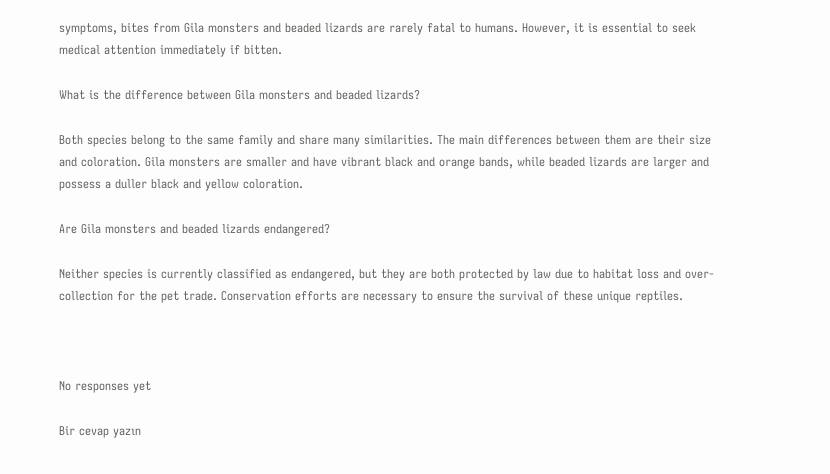symptoms, bites from Gila monsters and beaded lizards are rarely fatal to humans. However, it is essential to seek medical attention immediately if bitten.

What is the difference between Gila monsters and beaded lizards?

Both species belong to the same family and share many similarities. The main differences between them are their size and coloration. Gila monsters are smaller and have vibrant black and orange bands, while beaded lizards are larger and possess a duller black and yellow coloration.

Are Gila monsters and beaded lizards endangered?

Neither species is currently classified as endangered, but they are both protected by law due to habitat loss and over-collection for the pet trade. Conservation efforts are necessary to ensure the survival of these unique reptiles.



No responses yet

Bir cevap yazın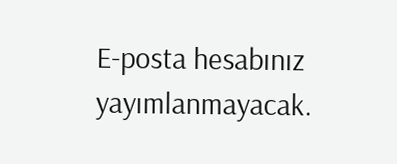E-posta hesabınız yayımlanmayacak.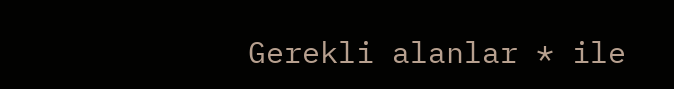Gerekli alanlar * ile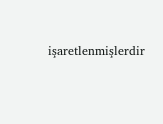işaretlenmişlerdir